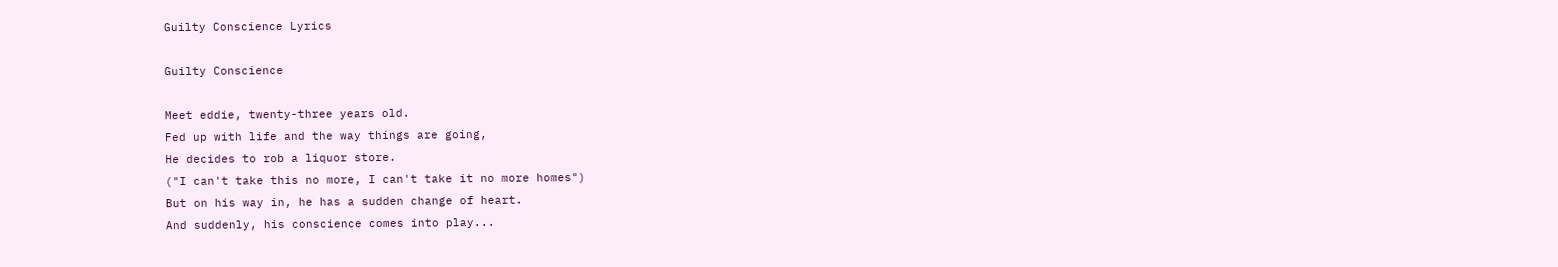Guilty Conscience Lyrics

Guilty Conscience

Meet eddie, twenty-three years old.
Fed up with life and the way things are going,
He decides to rob a liquor store.
("I can't take this no more, I can't take it no more homes")
But on his way in, he has a sudden change of heart.
And suddenly, his conscience comes into play...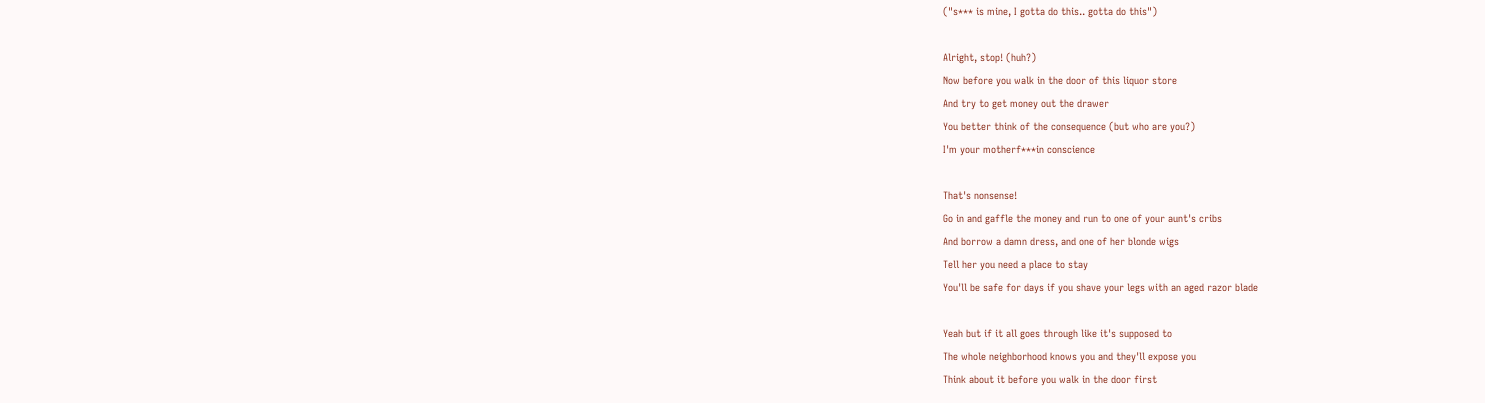("s*** is mine, I gotta do this.. gotta do this")

Alright, stop! (huh?)
Now before you walk in the door of this liquor store
And try to get money out the drawer
You better think of the consequence (but who are you?)
I'm your motherf***in conscience

That's nonsense!
Go in and gaffle the money and run to one of your aunt's cribs
And borrow a damn dress, and one of her blonde wigs
Tell her you need a place to stay
You'll be safe for days if you shave your legs with an aged razor blade

Yeah but if it all goes through like it's supposed to
The whole neighborhood knows you and they'll expose you
Think about it before you walk in the door first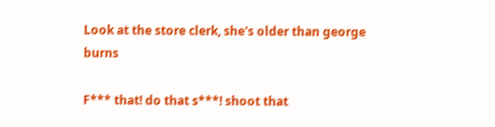Look at the store clerk, she's older than george burns

F*** that! do that s***! shoot that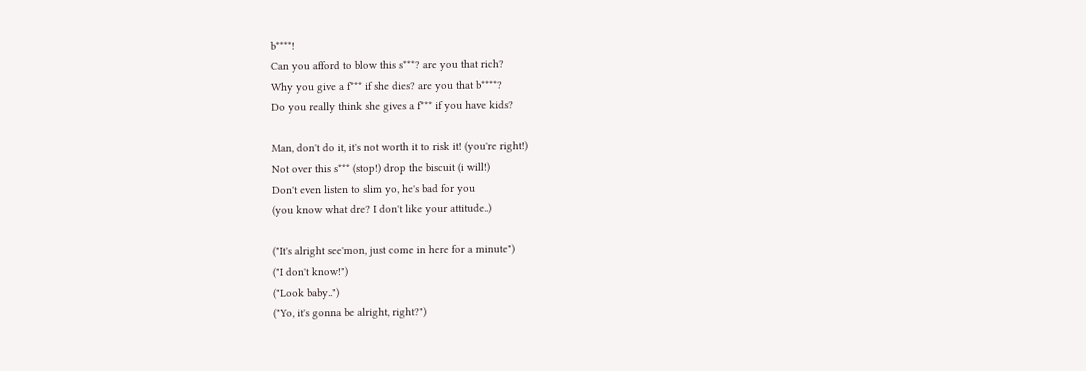b****!
Can you afford to blow this s***? are you that rich?
Why you give a f*** if she dies? are you that b****?
Do you really think she gives a f*** if you have kids?

Man, don't do it, it's not worth it to risk it! (you're right!)
Not over this s*** (stop!) drop the biscuit (i will!)
Don't even listen to slim yo, he's bad for you
(you know what dre? I don't like your attitude..)

("It's alright see'mon, just come in here for a minute")
("I don't know!")
("Look baby..")
("Yo, it's gonna be alright, right?")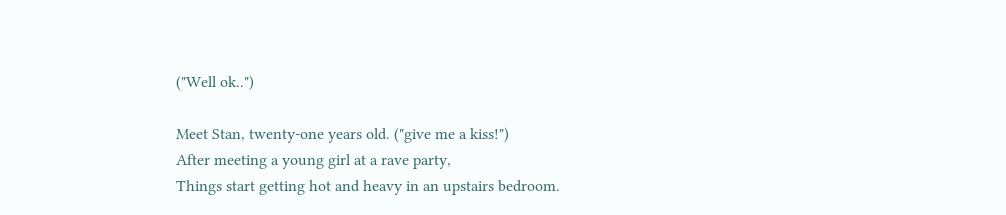("Well ok..")

Meet Stan, twenty-one years old. ("give me a kiss!")
After meeting a young girl at a rave party,
Things start getting hot and heavy in an upstairs bedroom.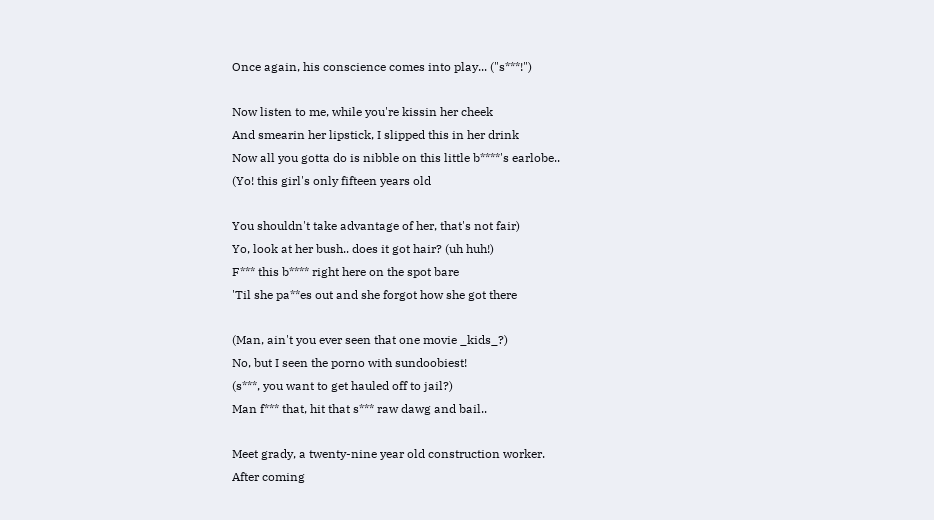Once again, his conscience comes into play... ("s***!")

Now listen to me, while you're kissin her cheek
And smearin her lipstick, I slipped this in her drink
Now all you gotta do is nibble on this little b****'s earlobe..
(Yo! this girl's only fifteen years old

You shouldn't take advantage of her, that's not fair)
Yo, look at her bush.. does it got hair? (uh huh!)
F*** this b**** right here on the spot bare
'Til she pa**es out and she forgot how she got there

(Man, ain't you ever seen that one movie _kids_?)
No, but I seen the porno with sundoobiest!
(s***, you want to get hauled off to jail?)
Man f*** that, hit that s*** raw dawg and bail..

Meet grady, a twenty-nine year old construction worker.
After coming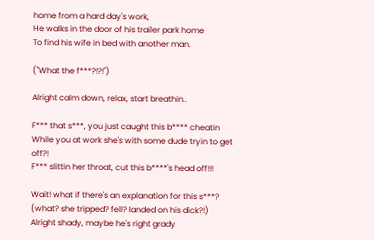home from a hard day's work,
He walks in the door of his trailer park home
To find his wife in bed with another man.

("What the f***?!?!")

Alright calm down, relax, start breathin..

F*** that s***, you just caught this b**** cheatin
While you at work she's with some dude tryin to get off?!
F*** slittin her throat, cut this b****'s head off!!!

Wait! what if there's an explanation for this s***?
(what? she tripped? fell? landed on his dick?!)
Alright shady, maybe he's right grady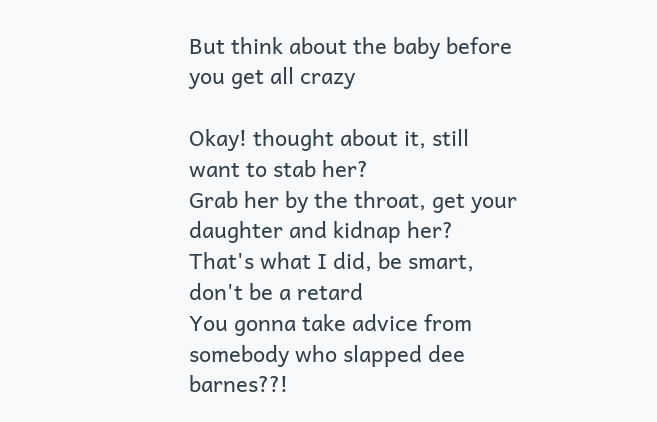But think about the baby before you get all crazy

Okay! thought about it, still want to stab her?
Grab her by the throat, get your daughter and kidnap her?
That's what I did, be smart, don't be a retard
You gonna take advice from somebody who slapped dee barnes??!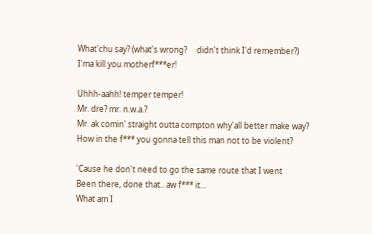What'chu say? (what's wrong?     didn't think I'd remember?)
I'ma kill you motherf***er!

Uhhh-aahh! temper temper!
Mr. dre? mr. n.w.a.?
Mr. ak comin' straight outta compton why'all better make way?
How in the f*** you gonna tell this man not to be violent?

'Cause he don't need to go the same route that I went
Been there, done that.. aw f*** it...
What am I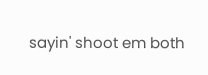sayin' shoot em both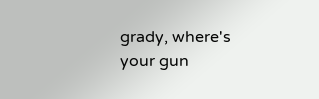grady, where's your gun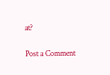at?


Post a Comment